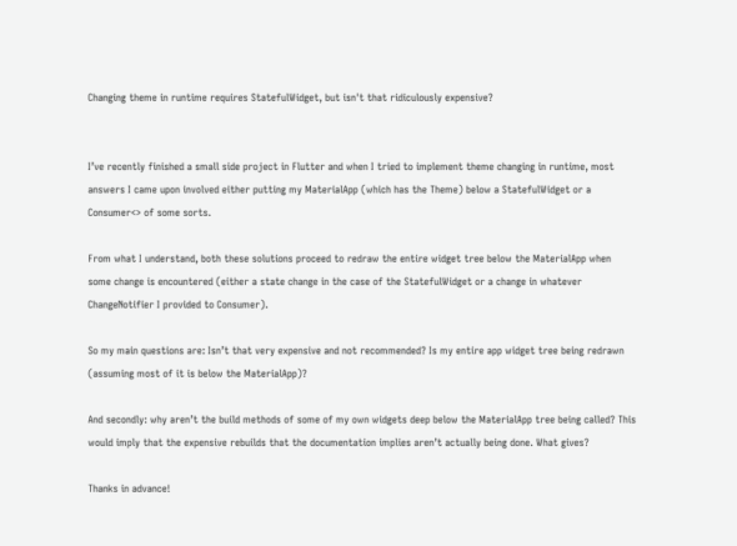Changing theme in runtime requires StatefulWidget, but isn't that ridiculously expensive?


I’ve recently finished a small side project in Flutter and when I tried to implement theme changing in runtime, most answers I came upon involved either putting my MaterialApp (which has the Theme) below a StatefulWidget or a Consumer<> of some sorts.

From what I understand, both these solutions proceed to redraw the entire widget tree below the MaterialApp when some change is encountered (either a state change in the case of the StatefulWidget or a change in whatever ChangeNotifier I provided to Consumer).

So my main questions are: Isn’t that very expensive and not recommended? Is my entire app widget tree being redrawn (assuming most of it is below the MaterialApp)?

And secondly: why aren’t the build methods of some of my own widgets deep below the MaterialApp tree being called? This would imply that the expensive rebuilds that the documentation implies aren’t actually being done. What gives?

Thanks in advance!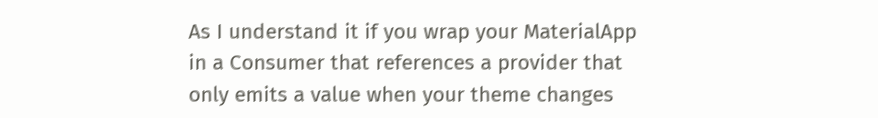As I understand it if you wrap your MaterialApp in a Consumer that references a provider that only emits a value when your theme changes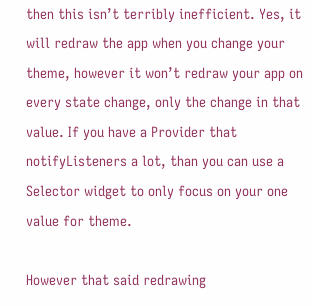then this isn’t terribly inefficient. Yes, it will redraw the app when you change your theme, however it won’t redraw your app on every state change, only the change in that value. If you have a Provider that notifyListeners a lot, than you can use a Selector widget to only focus on your one value for theme.

However that said redrawing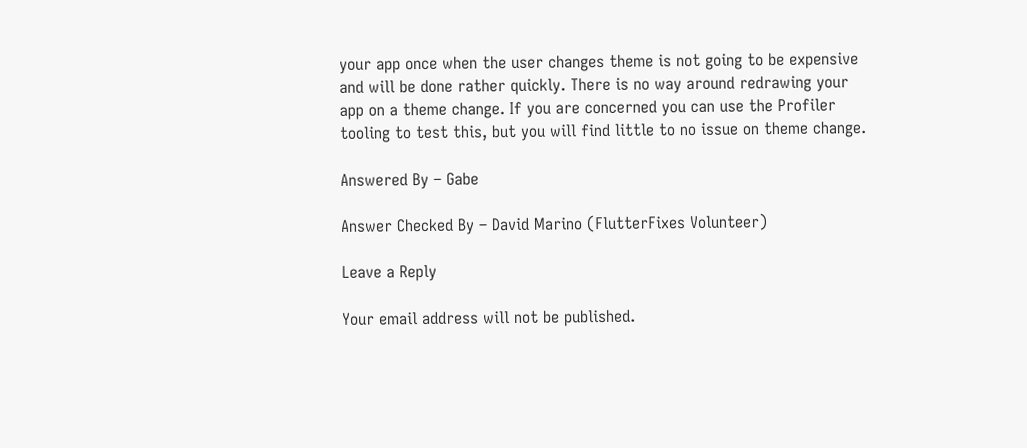your app once when the user changes theme is not going to be expensive and will be done rather quickly. There is no way around redrawing your app on a theme change. If you are concerned you can use the Profiler tooling to test this, but you will find little to no issue on theme change.

Answered By – Gabe

Answer Checked By – David Marino (FlutterFixes Volunteer)

Leave a Reply

Your email address will not be published.